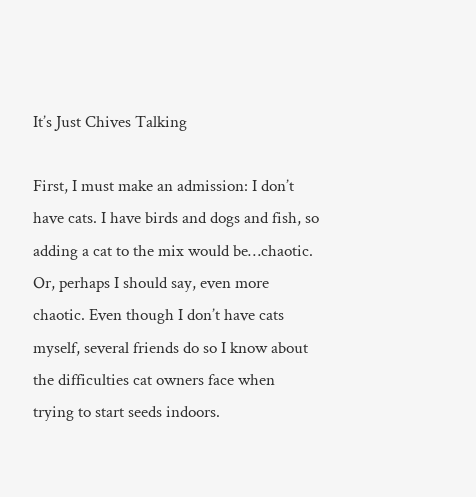It’s Just Chives Talking

First, I must make an admission: I don’t have cats. I have birds and dogs and fish, so adding a cat to the mix would be…chaotic. Or, perhaps I should say, even more chaotic. Even though I don’t have cats myself, several friends do so I know about the difficulties cat owners face when trying to start seeds indoors.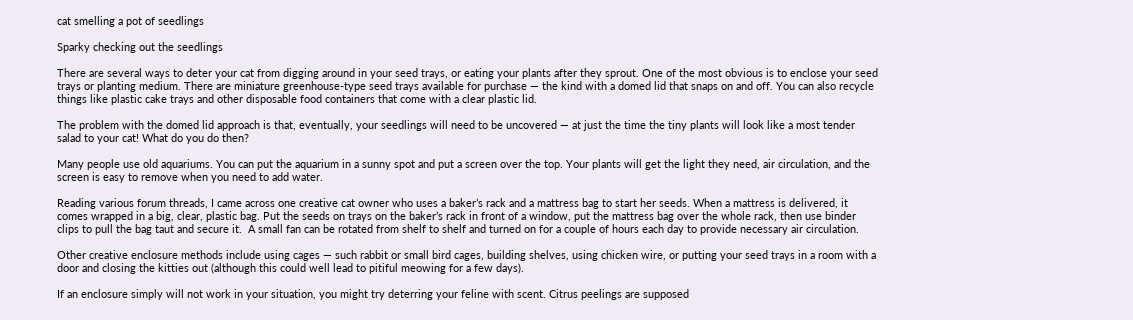cat smelling a pot of seedlings

Sparky checking out the seedlings

There are several ways to deter your cat from digging around in your seed trays, or eating your plants after they sprout. One of the most obvious is to enclose your seed trays or planting medium. There are miniature greenhouse-type seed trays available for purchase — the kind with a domed lid that snaps on and off. You can also recycle things like plastic cake trays and other disposable food containers that come with a clear plastic lid.

The problem with the domed lid approach is that, eventually, your seedlings will need to be uncovered — at just the time the tiny plants will look like a most tender salad to your cat! What do you do then?

Many people use old aquariums. You can put the aquarium in a sunny spot and put a screen over the top. Your plants will get the light they need, air circulation, and the screen is easy to remove when you need to add water.

Reading various forum threads, I came across one creative cat owner who uses a baker’s rack and a mattress bag to start her seeds. When a mattress is delivered, it comes wrapped in a big, clear, plastic bag. Put the seeds on trays on the baker’s rack in front of a window, put the mattress bag over the whole rack, then use binder clips to pull the bag taut and secure it.  A small fan can be rotated from shelf to shelf and turned on for a couple of hours each day to provide necessary air circulation.

Other creative enclosure methods include using cages — such rabbit or small bird cages, building shelves, using chicken wire, or putting your seed trays in a room with a door and closing the kitties out (although this could well lead to pitiful meowing for a few days).

If an enclosure simply will not work in your situation, you might try deterring your feline with scent. Citrus peelings are supposed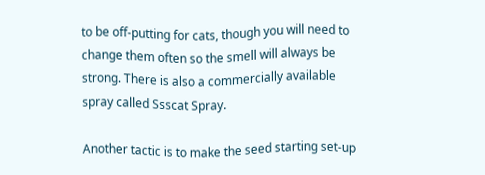to be off-putting for cats, though you will need to change them often so the smell will always be strong. There is also a commercially available spray called Ssscat Spray.

Another tactic is to make the seed starting set-up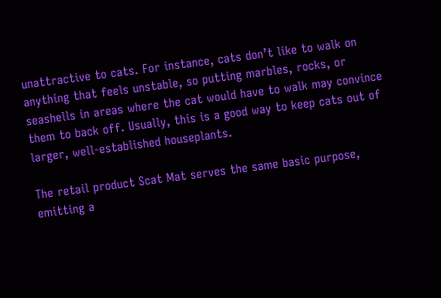unattractive to cats. For instance, cats don’t like to walk on anything that feels unstable, so putting marbles, rocks, or seashells in areas where the cat would have to walk may convince them to back off. Usually, this is a good way to keep cats out of larger, well-established houseplants.

The retail product Scat Mat serves the same basic purpose, emitting a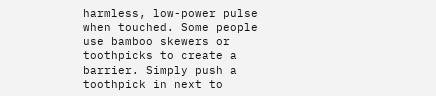harmless, low-power pulse when touched. Some people use bamboo skewers or toothpicks to create a barrier. Simply push a toothpick in next to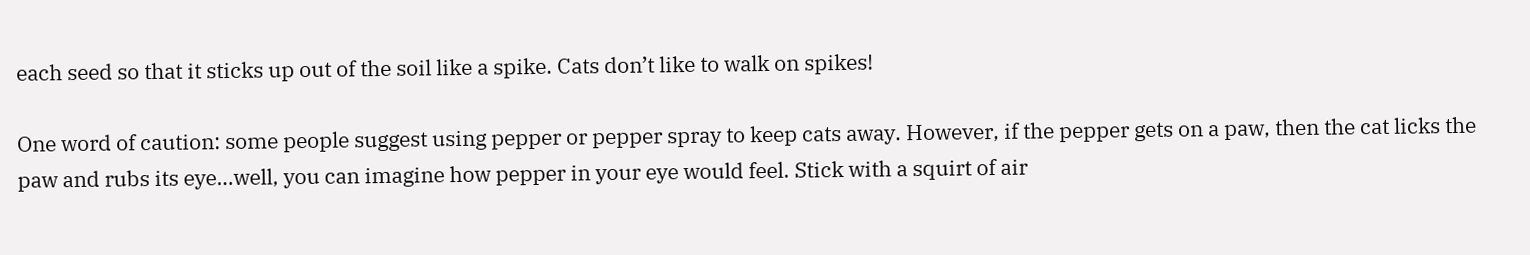each seed so that it sticks up out of the soil like a spike. Cats don’t like to walk on spikes!

One word of caution: some people suggest using pepper or pepper spray to keep cats away. However, if the pepper gets on a paw, then the cat licks the paw and rubs its eye…well, you can imagine how pepper in your eye would feel. Stick with a squirt of air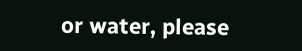or water, please